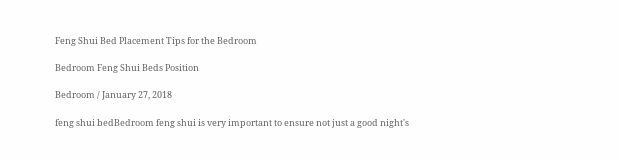Feng Shui Bed Placement Tips for the Bedroom

Bedroom Feng Shui Beds Position

Bedroom / January 27, 2018

feng shui bedBedroom feng shui is very important to ensure not just a good night's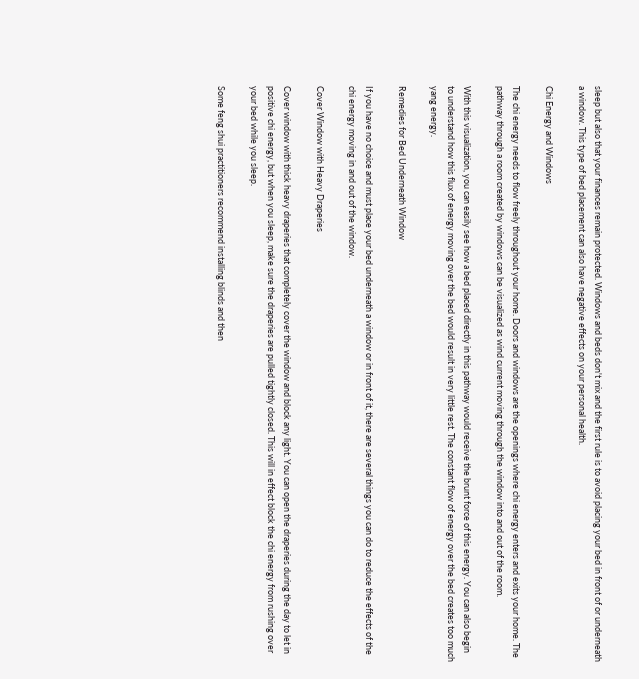sleep but also that your finances remain protected. Windows and beds don't mix and the first rule is to avoid placing your bed in front of or underneath a window. This type of bed placement can also have negative effects on your personal health.

Chi Energy and Windows

The chi energy needs to flow freely throughout your home. Doors and windows are the openings where chi energy enters and exits your home. The pathway through a room created by windows can be visualized as wind current moving through the window into and out of the room.

With this visualization, you can easily see how a bed placed directly in this pathway would receive the brunt force of this energy. You can also begin to understand how this flux of energy moving over the bed would result in very little rest. The constant flow of energy over the bed creates too much yang energy.

Remedies for Bed Underneath Window

If you have no choice and must place your bed underneath a window or in front of it, there are several things you can do to reduce the effects of the chi energy moving in and out of the window.

Cover Window with Heavy Draperies

Cover window with thick heavy draperies that completely cover the window and block any light. You can open the draperies during the day to let in positive chi energy, but when you sleep, make sure the draperies are pulled tightly closed. This will in effect block the chi energy from rushing over your bed while you sleep.

Some feng shui practitioners recommend installing blinds and then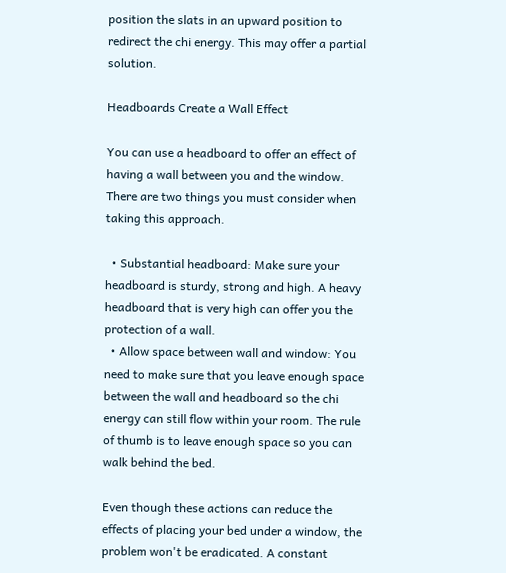position the slats in an upward position to redirect the chi energy. This may offer a partial solution.

Headboards Create a Wall Effect

You can use a headboard to offer an effect of having a wall between you and the window. There are two things you must consider when taking this approach.

  • Substantial headboard: Make sure your headboard is sturdy, strong and high. A heavy headboard that is very high can offer you the protection of a wall.
  • Allow space between wall and window: You need to make sure that you leave enough space between the wall and headboard so the chi energy can still flow within your room. The rule of thumb is to leave enough space so you can walk behind the bed.

Even though these actions can reduce the effects of placing your bed under a window, the problem won't be eradicated. A constant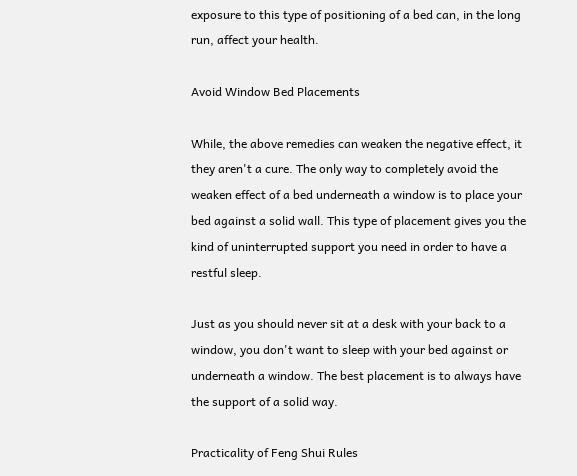exposure to this type of positioning of a bed can, in the long run, affect your health.

Avoid Window Bed Placements

While, the above remedies can weaken the negative effect, it they aren't a cure. The only way to completely avoid the weaken effect of a bed underneath a window is to place your bed against a solid wall. This type of placement gives you the kind of uninterrupted support you need in order to have a restful sleep.

Just as you should never sit at a desk with your back to a window, you don't want to sleep with your bed against or underneath a window. The best placement is to always have the support of a solid way.

Practicality of Feng Shui Rules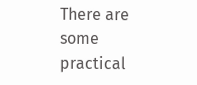There are some practical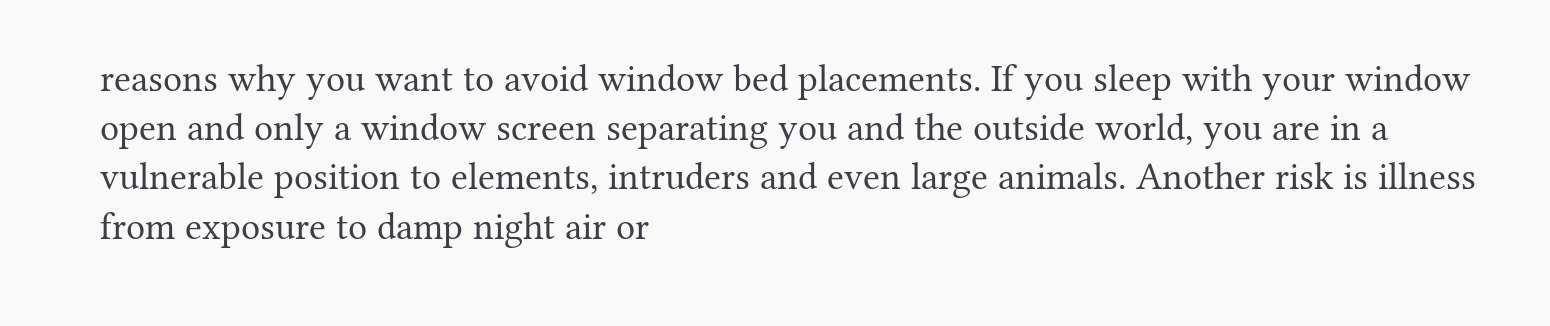reasons why you want to avoid window bed placements. If you sleep with your window open and only a window screen separating you and the outside world, you are in a vulnerable position to elements, intruders and even large animals. Another risk is illness from exposure to damp night air or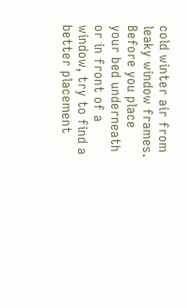cold winter air from leaky window frames. Before you place your bed underneath or in front of a window, try to find a better placement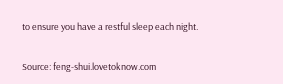to ensure you have a restful sleep each night.

Source: feng-shui.lovetoknow.com